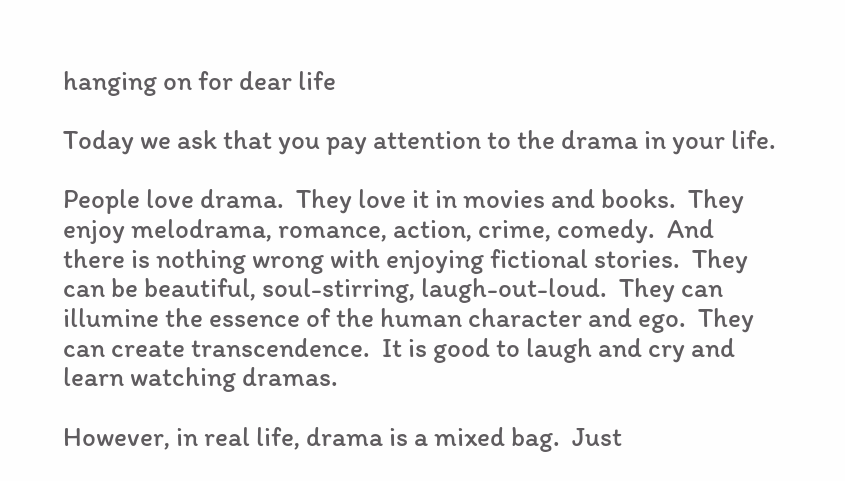hanging on for dear life

Today we ask that you pay attention to the drama in your life.

People love drama.  They love it in movies and books.  They enjoy melodrama, romance, action, crime, comedy.  And there is nothing wrong with enjoying fictional stories.  They can be beautiful, soul-stirring, laugh-out-loud.  They can illumine the essence of the human character and ego.  They can create transcendence.  It is good to laugh and cry and learn watching dramas.

However, in real life, drama is a mixed bag.  Just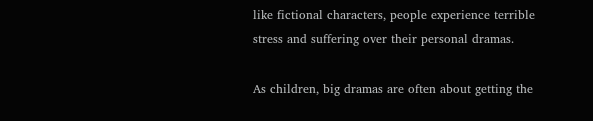like fictional characters, people experience terrible stress and suffering over their personal dramas.

As children, big dramas are often about getting the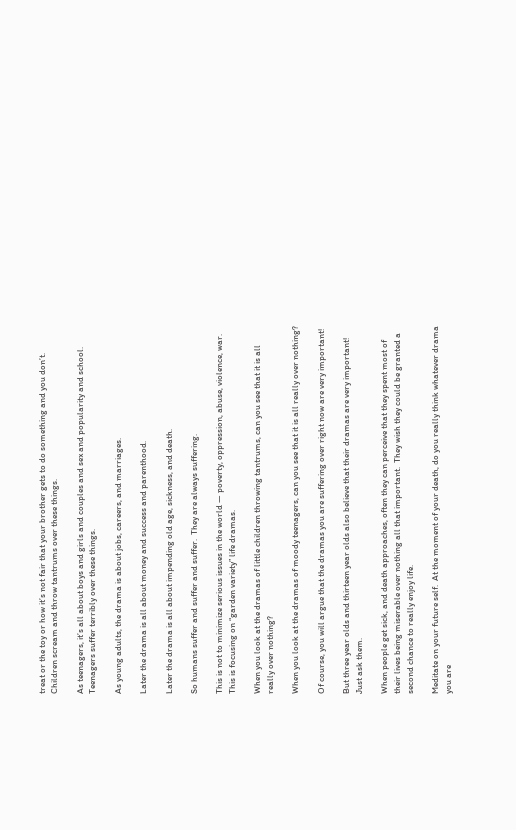treat or the toy or how it’s not fair that your brother gets to do something and you don’t.  Children scream and throw tantrums over these things.

As teenagers, it’s all about boys and girls and couples and sex and popularity and school.  Teenagers suffer terribly over these things.

As young adults, the drama is about jobs, careers, and marriages.

Later the drama is all about money and success and parenthood.

Later the drama is all about impending old age, sickness, and death.

So humans suffer and suffer and suffer.  They are always suffering.

This is not to minimize serious issues in the world — poverty, oppression, abuse, violence, war.  This is focusing on “garden variety” life dramas.

When you look at the dramas of little children throwing tantrums, can you see that it is all really over nothing?

When you look at the dramas of moody teenagers, can you see that it is all really over nothing?

Of course, you will argue that the dramas you are suffering over right now are very important!

But three year olds and thirteen year olds also believe that their dramas are very important!  Just ask them.

When people get sick, and death approaches, often they can perceive that they spent most of their lives being miserable over nothing all that important.  They wish they could be granted a second chance to really enjoy life.

Meditate on your future self.  At the moment of your death, do you really think whatever drama you are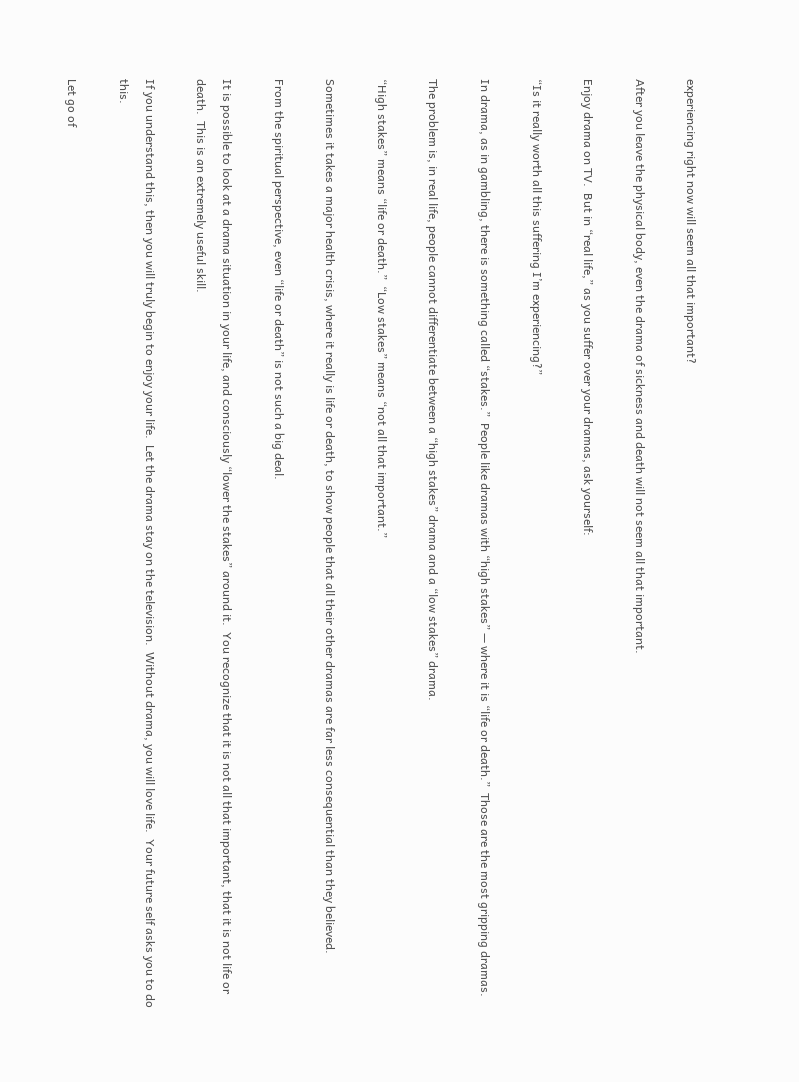experiencing right now will seem all that important?

After you leave the physical body, even the drama of sickness and death will not seem all that important.

Enjoy drama on TV.  But in “real life,” as you suffer over your dramas, ask yourself:

“Is it really worth all this suffering I’m experiencing?”

In drama, as in gambling, there is something called “stakes.”  People like dramas with “high stakes” — where it is “life or death.”  Those are the most gripping dramas.

The problem is, in real life, people cannot differentiate between a “high stakes” drama and a “low stakes” drama.

“High stakes” means “life or death.”  “Low stakes” means “not all that important.”

Sometimes it takes a major health crisis, where it really is life or death, to show people that all their other dramas are far less consequential than they believed.

From the spiritual perspective, even “life or death” is not such a big deal.

It is possible to look at a drama situation in your life, and consciously “lower the stakes” around it.  You recognize that it is not all that important, that it is not life or death.  This is an extremely useful skill.

If you understand this, then you will truly begin to enjoy your life.  Let the drama stay on the television.  Without drama, you will love life.  Your future self asks you to do this.

Let go of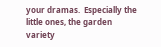your dramas.  Especially the little ones, the garden variety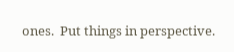ones.  Put things in perspective.